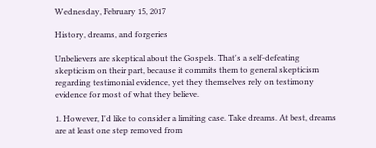Wednesday, February 15, 2017

History, dreams, and forgeries

Unbelievers are skeptical about the Gospels. That's a self-defeating skepticism on their part, because it commits them to general skepticism regarding testimonial evidence, yet they themselves rely on testimony evidence for most of what they believe.

1. However, I'd like to consider a limiting case. Take dreams. At best, dreams are at least one step removed from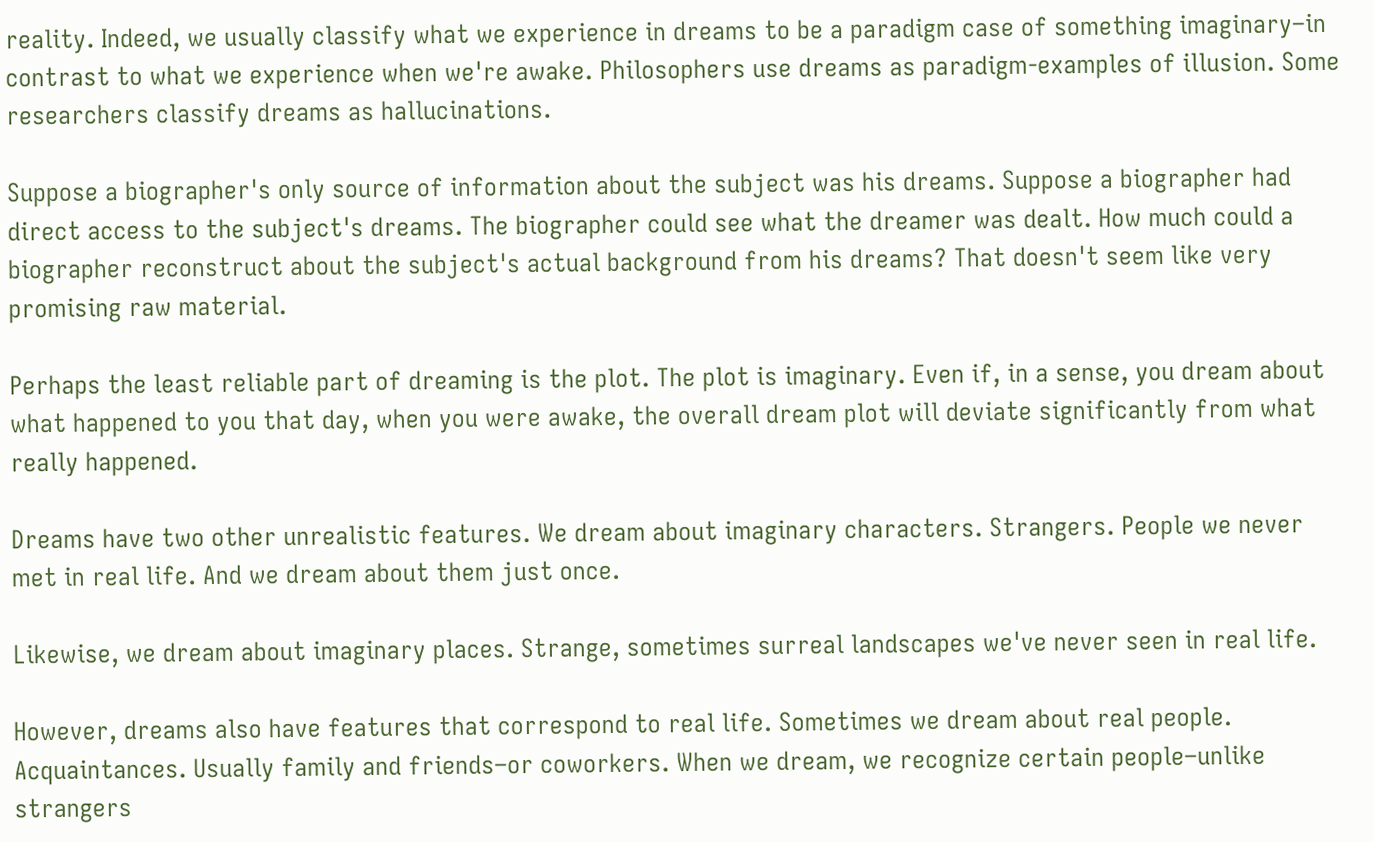reality. Indeed, we usually classify what we experience in dreams to be a paradigm case of something imaginary–in contrast to what we experience when we're awake. Philosophers use dreams as paradigm-examples of illusion. Some researchers classify dreams as hallucinations.

Suppose a biographer's only source of information about the subject was his dreams. Suppose a biographer had direct access to the subject's dreams. The biographer could see what the dreamer was dealt. How much could a biographer reconstruct about the subject's actual background from his dreams? That doesn't seem like very promising raw material.

Perhaps the least reliable part of dreaming is the plot. The plot is imaginary. Even if, in a sense, you dream about what happened to you that day, when you were awake, the overall dream plot will deviate significantly from what really happened.

Dreams have two other unrealistic features. We dream about imaginary characters. Strangers. People we never met in real life. And we dream about them just once.

Likewise, we dream about imaginary places. Strange, sometimes surreal landscapes we've never seen in real life.

However, dreams also have features that correspond to real life. Sometimes we dream about real people. Acquaintances. Usually family and friends–or coworkers. When we dream, we recognize certain people–unlike strangers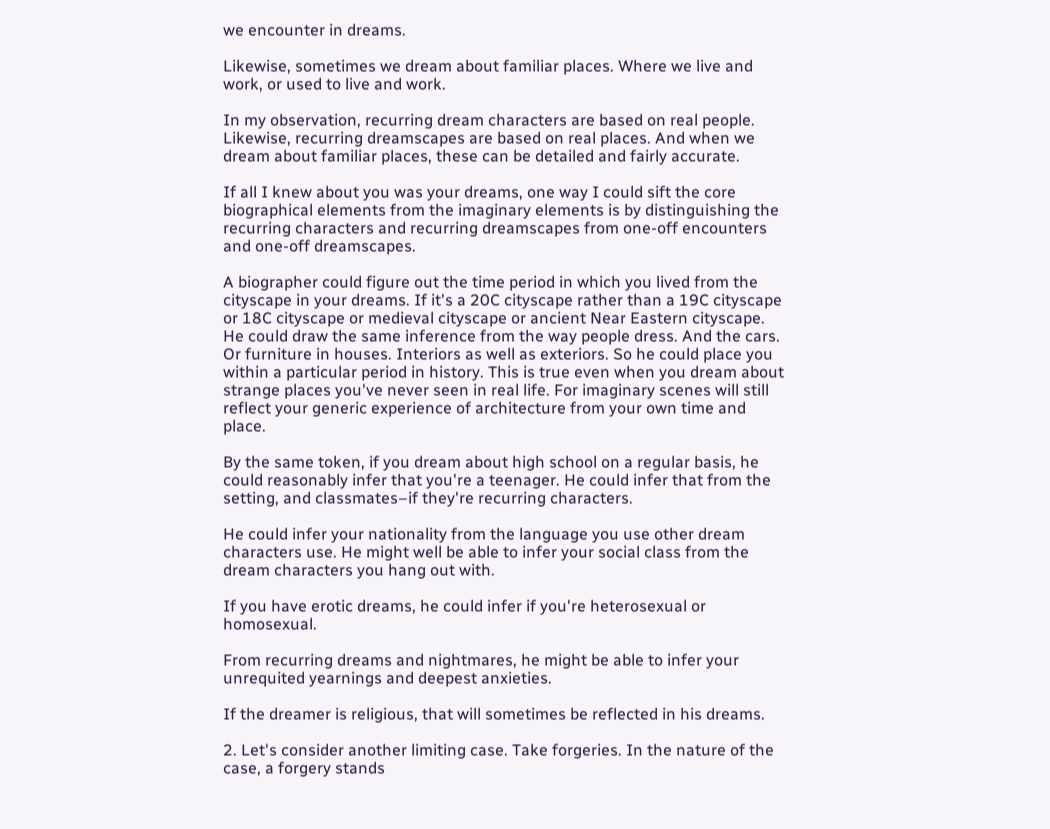we encounter in dreams.

Likewise, sometimes we dream about familiar places. Where we live and work, or used to live and work.

In my observation, recurring dream characters are based on real people. Likewise, recurring dreamscapes are based on real places. And when we dream about familiar places, these can be detailed and fairly accurate.

If all I knew about you was your dreams, one way I could sift the core biographical elements from the imaginary elements is by distinguishing the recurring characters and recurring dreamscapes from one-off encounters and one-off dreamscapes.

A biographer could figure out the time period in which you lived from the cityscape in your dreams. If it's a 20C cityscape rather than a 19C cityscape or 18C cityscape or medieval cityscape or ancient Near Eastern cityscape. He could draw the same inference from the way people dress. And the cars. Or furniture in houses. Interiors as well as exteriors. So he could place you within a particular period in history. This is true even when you dream about strange places you've never seen in real life. For imaginary scenes will still reflect your generic experience of architecture from your own time and place.

By the same token, if you dream about high school on a regular basis, he could reasonably infer that you're a teenager. He could infer that from the setting, and classmates–if they're recurring characters.

He could infer your nationality from the language you use other dream characters use. He might well be able to infer your social class from the dream characters you hang out with.

If you have erotic dreams, he could infer if you're heterosexual or homosexual.

From recurring dreams and nightmares, he might be able to infer your unrequited yearnings and deepest anxieties.

If the dreamer is religious, that will sometimes be reflected in his dreams.

2. Let's consider another limiting case. Take forgeries. In the nature of the case, a forgery stands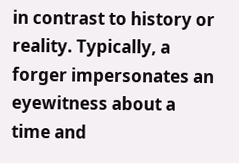in contrast to history or reality. Typically, a forger impersonates an eyewitness about a time and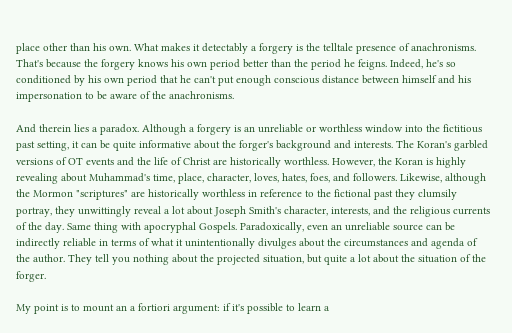place other than his own. What makes it detectably a forgery is the telltale presence of anachronisms. That's because the forgery knows his own period better than the period he feigns. Indeed, he's so conditioned by his own period that he can't put enough conscious distance between himself and his impersonation to be aware of the anachronisms.

And therein lies a paradox. Although a forgery is an unreliable or worthless window into the fictitious past setting, it can be quite informative about the forger's background and interests. The Koran's garbled versions of OT events and the life of Christ are historically worthless. However, the Koran is highly revealing about Muhammad's time, place, character, loves, hates, foes, and followers. Likewise, although the Mormon "scriptures" are historically worthless in reference to the fictional past they clumsily portray, they unwittingly reveal a lot about Joseph Smith's character, interests, and the religious currents of the day. Same thing with apocryphal Gospels. Paradoxically, even an unreliable source can be indirectly reliable in terms of what it unintentionally divulges about the circumstances and agenda of the author. They tell you nothing about the projected situation, but quite a lot about the situation of the forger.

My point is to mount an a fortiori argument: if it's possible to learn a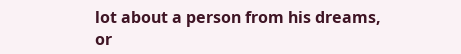lot about a person from his dreams, or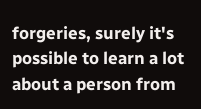forgeries, surely it's possible to learn a lot about a person from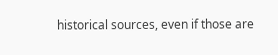historical sources, even if those are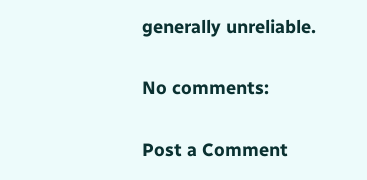generally unreliable.

No comments:

Post a Comment